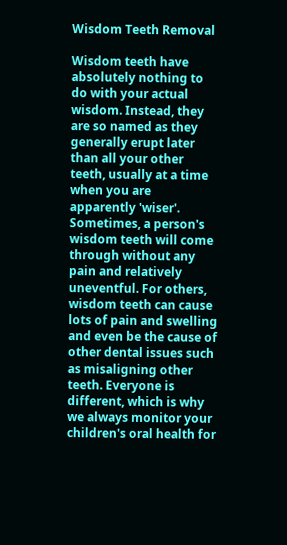Wisdom Teeth Removal

Wisdom teeth have absolutely nothing to do with your actual wisdom. Instead, they are so named as they generally erupt later than all your other teeth, usually at a time when you are apparently 'wiser'. Sometimes, a person's wisdom teeth will come through without any pain and relatively uneventful. For others, wisdom teeth can cause lots of pain and swelling and even be the cause of other dental issues such as misaligning other teeth. Everyone is different, which is why we always monitor your children's oral health for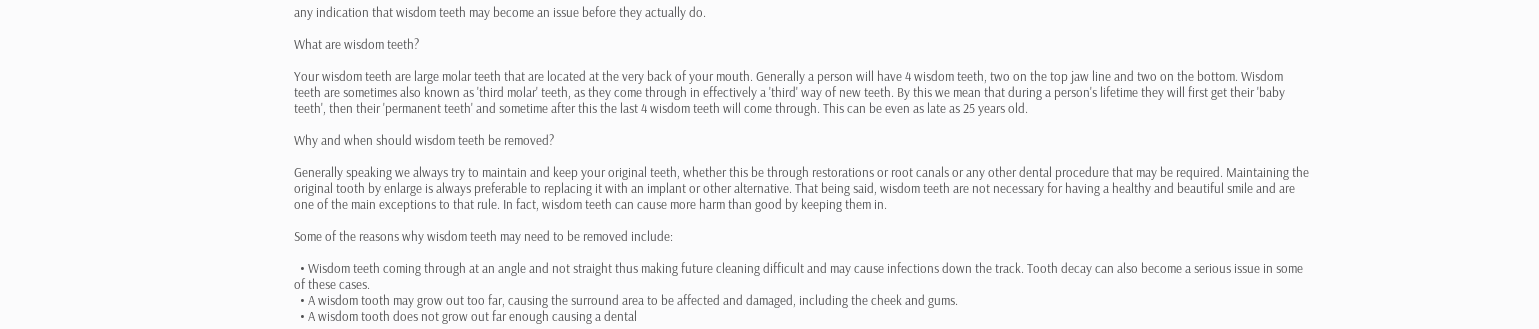any indication that wisdom teeth may become an issue before they actually do.

What are wisdom teeth?

Your wisdom teeth are large molar teeth that are located at the very back of your mouth. Generally a person will have 4 wisdom teeth, two on the top jaw line and two on the bottom. Wisdom teeth are sometimes also known as 'third molar' teeth, as they come through in effectively a 'third' way of new teeth. By this we mean that during a person's lifetime they will first get their 'baby teeth', then their 'permanent teeth' and sometime after this the last 4 wisdom teeth will come through. This can be even as late as 25 years old.

Why and when should wisdom teeth be removed?

Generally speaking we always try to maintain and keep your original teeth, whether this be through restorations or root canals or any other dental procedure that may be required. Maintaining the original tooth by enlarge is always preferable to replacing it with an implant or other alternative. That being said, wisdom teeth are not necessary for having a healthy and beautiful smile and are one of the main exceptions to that rule. In fact, wisdom teeth can cause more harm than good by keeping them in.

Some of the reasons why wisdom teeth may need to be removed include:

  • Wisdom teeth coming through at an angle and not straight thus making future cleaning difficult and may cause infections down the track. Tooth decay can also become a serious issue in some of these cases.
  • A wisdom tooth may grow out too far, causing the surround area to be affected and damaged, including the cheek and gums.
  • A wisdom tooth does not grow out far enough causing a dental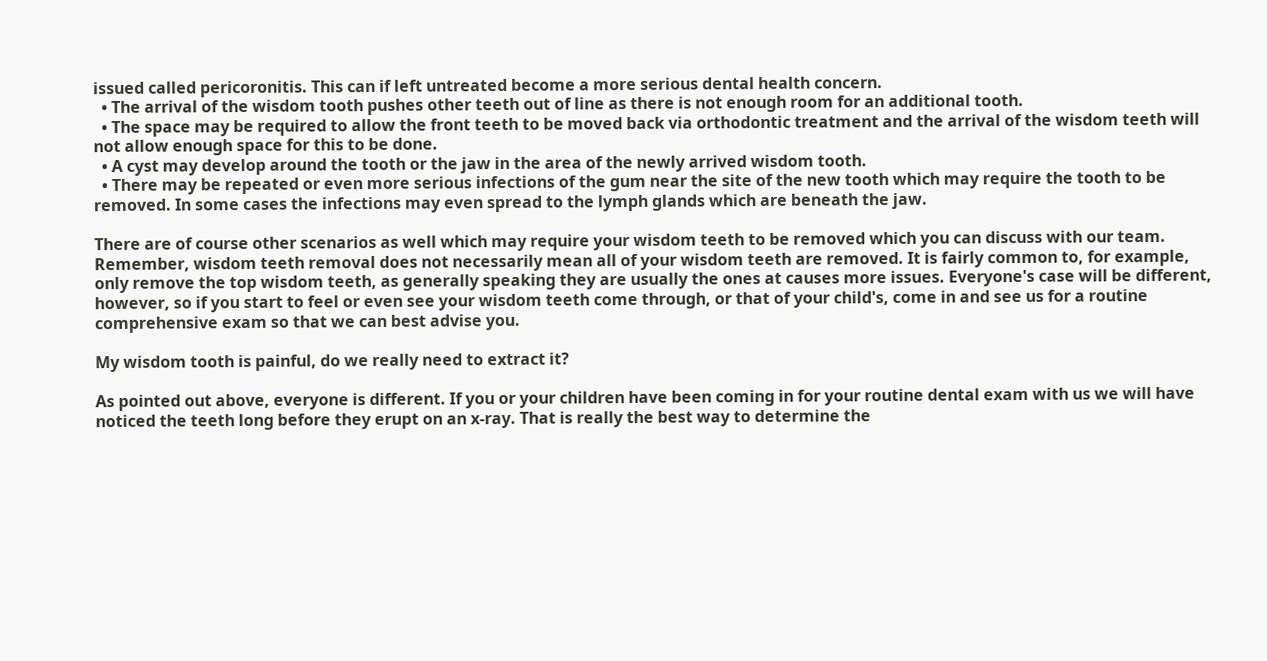issued called pericoronitis. This can if left untreated become a more serious dental health concern.
  • The arrival of the wisdom tooth pushes other teeth out of line as there is not enough room for an additional tooth.
  • The space may be required to allow the front teeth to be moved back via orthodontic treatment and the arrival of the wisdom teeth will not allow enough space for this to be done.
  • A cyst may develop around the tooth or the jaw in the area of the newly arrived wisdom tooth.
  • There may be repeated or even more serious infections of the gum near the site of the new tooth which may require the tooth to be removed. In some cases the infections may even spread to the lymph glands which are beneath the jaw.

There are of course other scenarios as well which may require your wisdom teeth to be removed which you can discuss with our team. Remember, wisdom teeth removal does not necessarily mean all of your wisdom teeth are removed. It is fairly common to, for example, only remove the top wisdom teeth, as generally speaking they are usually the ones at causes more issues. Everyone's case will be different, however, so if you start to feel or even see your wisdom teeth come through, or that of your child's, come in and see us for a routine comprehensive exam so that we can best advise you.

My wisdom tooth is painful, do we really need to extract it?

As pointed out above, everyone is different. If you or your children have been coming in for your routine dental exam with us we will have noticed the teeth long before they erupt on an x-ray. That is really the best way to determine the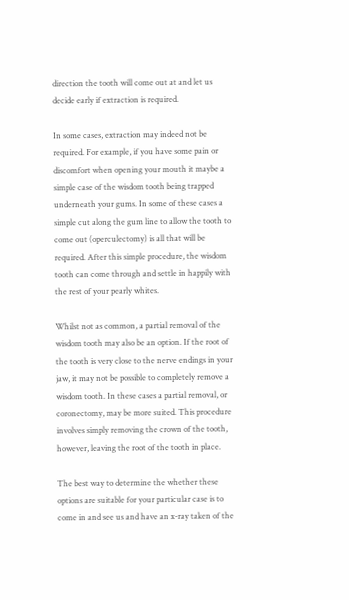direction the tooth will come out at and let us decide early if extraction is required.

In some cases, extraction may indeed not be required. For example, if you have some pain or discomfort when opening your mouth it maybe a simple case of the wisdom tooth being trapped underneath your gums. In some of these cases a simple cut along the gum line to allow the tooth to come out (operculectomy) is all that will be required. After this simple procedure, the wisdom tooth can come through and settle in happily with the rest of your pearly whites.

Whilst not as common, a partial removal of the wisdom tooth may also be an option. If the root of the tooth is very close to the nerve endings in your jaw, it may not be possible to completely remove a wisdom tooth. In these cases a partial removal, or coronectomy, may be more suited. This procedure involves simply removing the crown of the tooth, however, leaving the root of the tooth in place.

The best way to determine the whether these options are suitable for your particular case is to come in and see us and have an x-ray taken of the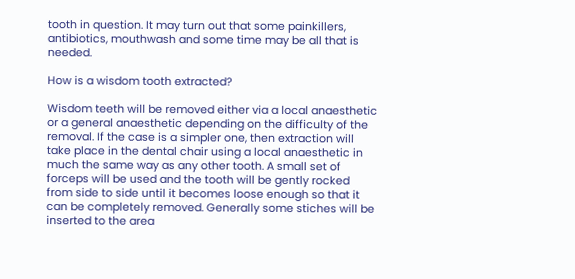tooth in question. It may turn out that some painkillers, antibiotics, mouthwash and some time may be all that is needed.

How is a wisdom tooth extracted?

Wisdom teeth will be removed either via a local anaesthetic or a general anaesthetic depending on the difficulty of the removal. If the case is a simpler one, then extraction will take place in the dental chair using a local anaesthetic in much the same way as any other tooth. A small set of forceps will be used and the tooth will be gently rocked from side to side until it becomes loose enough so that it can be completely removed. Generally some stiches will be inserted to the area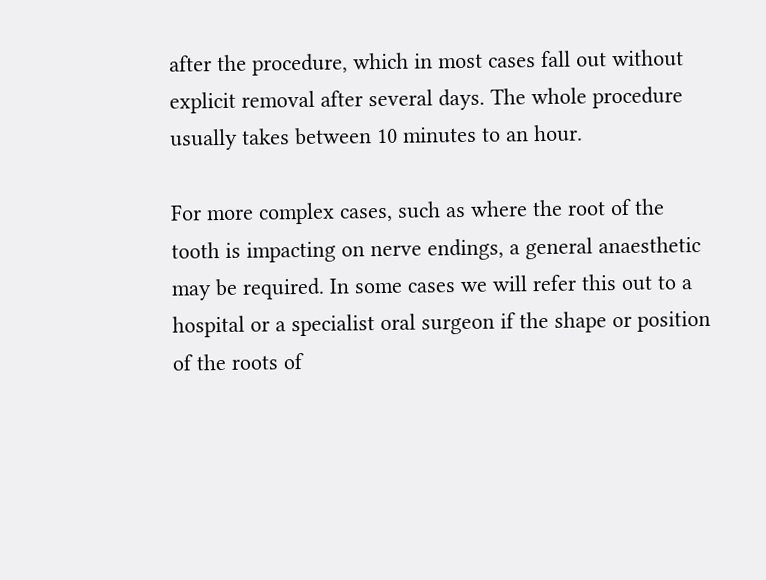after the procedure, which in most cases fall out without explicit removal after several days. The whole procedure usually takes between 10 minutes to an hour.

For more complex cases, such as where the root of the tooth is impacting on nerve endings, a general anaesthetic may be required. In some cases we will refer this out to a hospital or a specialist oral surgeon if the shape or position of the roots of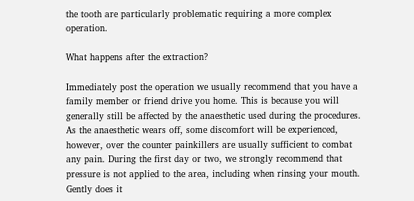the tooth are particularly problematic requiring a more complex operation.

What happens after the extraction?

Immediately post the operation we usually recommend that you have a family member or friend drive you home. This is because you will generally still be affected by the anaesthetic used during the procedures. As the anaesthetic wears off, some discomfort will be experienced, however, over the counter painkillers are usually sufficient to combat any pain. During the first day or two, we strongly recommend that pressure is not applied to the area, including when rinsing your mouth. Gently does it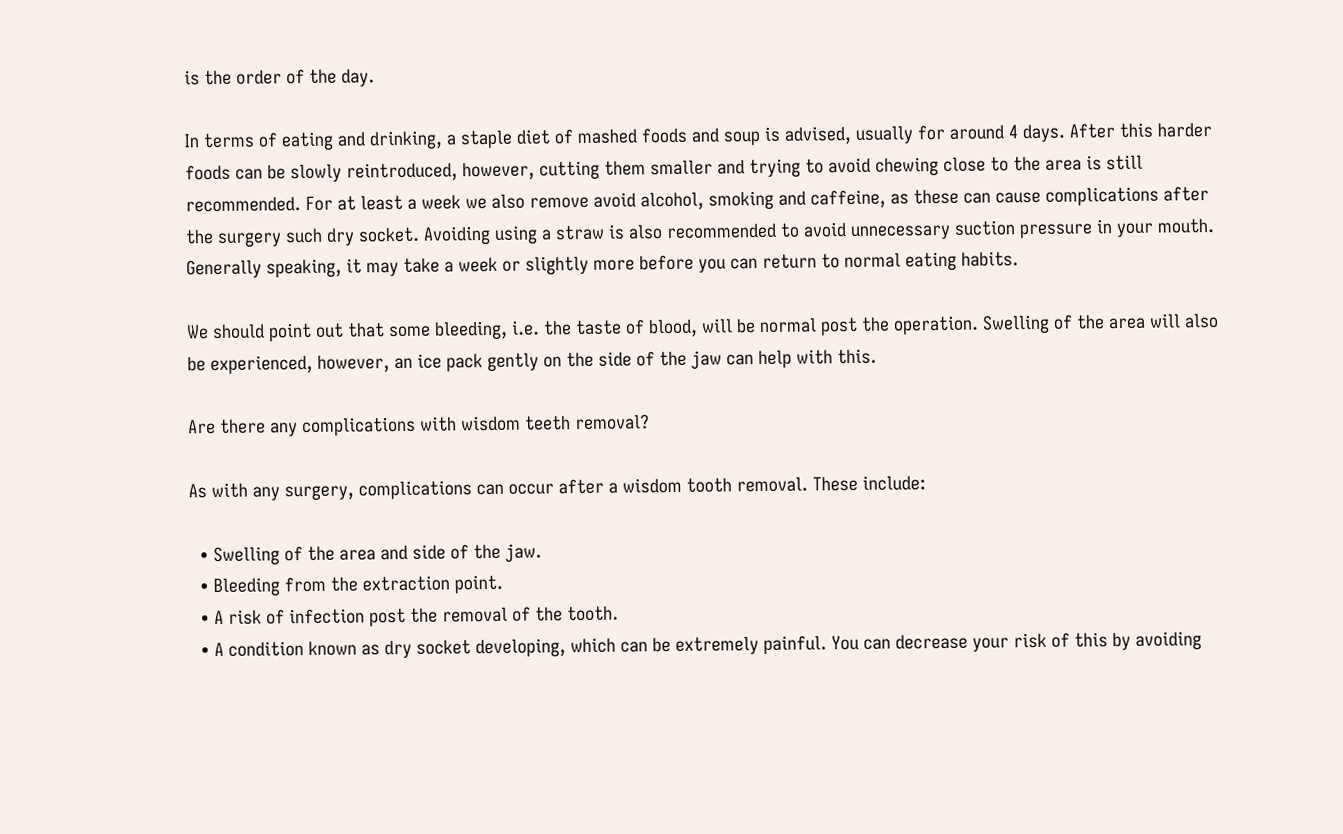is the order of the day.

In terms of eating and drinking, a staple diet of mashed foods and soup is advised, usually for around 4 days. After this harder foods can be slowly reintroduced, however, cutting them smaller and trying to avoid chewing close to the area is still recommended. For at least a week we also remove avoid alcohol, smoking and caffeine, as these can cause complications after the surgery such dry socket. Avoiding using a straw is also recommended to avoid unnecessary suction pressure in your mouth. Generally speaking, it may take a week or slightly more before you can return to normal eating habits.

We should point out that some bleeding, i.e. the taste of blood, will be normal post the operation. Swelling of the area will also be experienced, however, an ice pack gently on the side of the jaw can help with this.

Are there any complications with wisdom teeth removal?

As with any surgery, complications can occur after a wisdom tooth removal. These include:

  • Swelling of the area and side of the jaw.
  • Bleeding from the extraction point.
  • A risk of infection post the removal of the tooth.
  • A condition known as dry socket developing, which can be extremely painful. You can decrease your risk of this by avoiding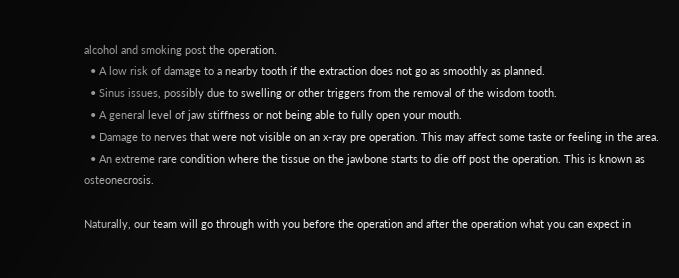alcohol and smoking post the operation.
  • A low risk of damage to a nearby tooth if the extraction does not go as smoothly as planned.
  • Sinus issues, possibly due to swelling or other triggers from the removal of the wisdom tooth.
  • A general level of jaw stiffness or not being able to fully open your mouth.
  • Damage to nerves that were not visible on an x-ray pre operation. This may affect some taste or feeling in the area.
  • An extreme rare condition where the tissue on the jawbone starts to die off post the operation. This is known as osteonecrosis.

Naturally, our team will go through with you before the operation and after the operation what you can expect in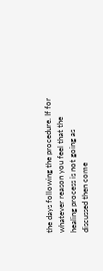the days following the procedure. If for whatever reason you feel that the healing process is not going as discussed then come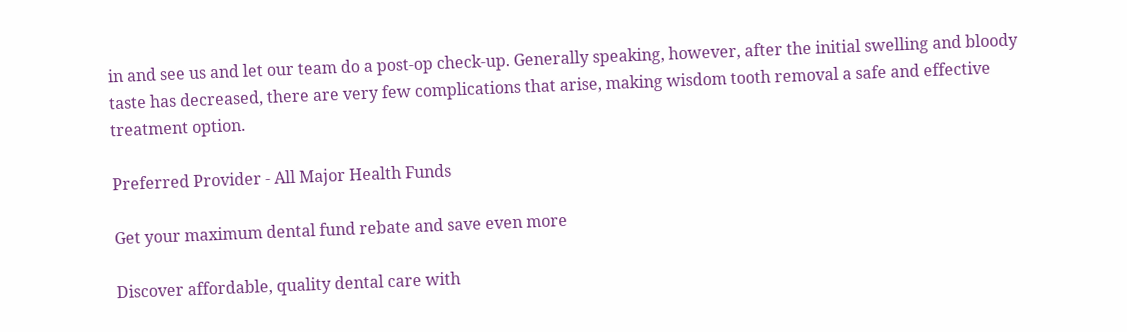in and see us and let our team do a post-op check-up. Generally speaking, however, after the initial swelling and bloody taste has decreased, there are very few complications that arise, making wisdom tooth removal a safe and effective treatment option.

Preferred Provider - All Major Health Funds

Get your maximum dental fund rebate and save even more

Discover affordable, quality dental care with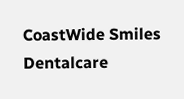CoastWide Smiles Dentalcare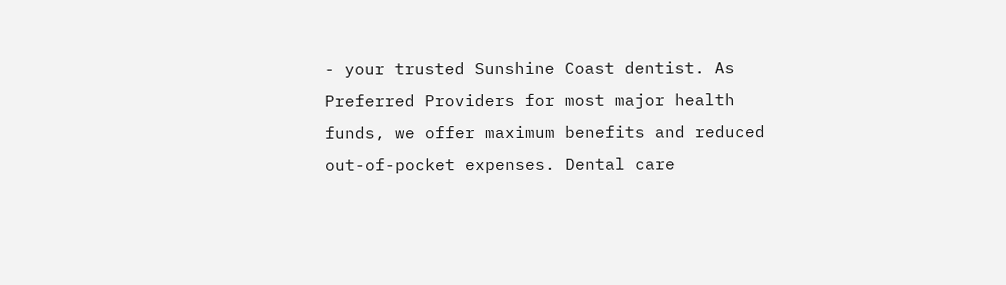- your trusted Sunshine Coast dentist. As Preferred Providers for most major health funds, we offer maximum benefits and reduced out-of-pocket expenses. Dental care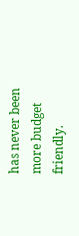has never been more budget friendly.